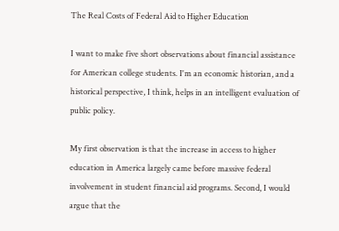The Real Costs of Federal Aid to Higher Education

I want to make five short observations about financial assistance for American college students. I'm an economic historian, and a historical perspective, I think, helps in an intelligent evaluation of public policy.

My first observation is that the increase in access to higher education in America largely came before massive federal involvement in student financial aid programs. Second, I would argue that the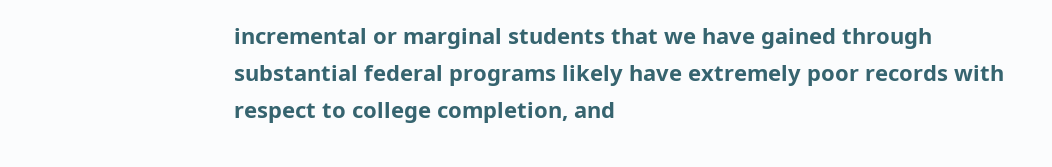incremental or marginal students that we have gained through substantial federal programs likely have extremely poor records with respect to college completion, and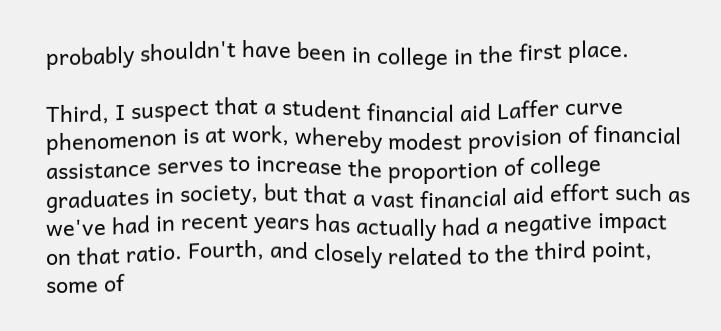probably shouldn't have been in college in the first place.

Third, I suspect that a student financial aid Laffer curve phenomenon is at work, whereby modest provision of financial assistance serves to increase the proportion of college graduates in society, but that a vast financial aid effort such as we've had in recent years has actually had a negative impact on that ratio. Fourth, and closely related to the third point, some of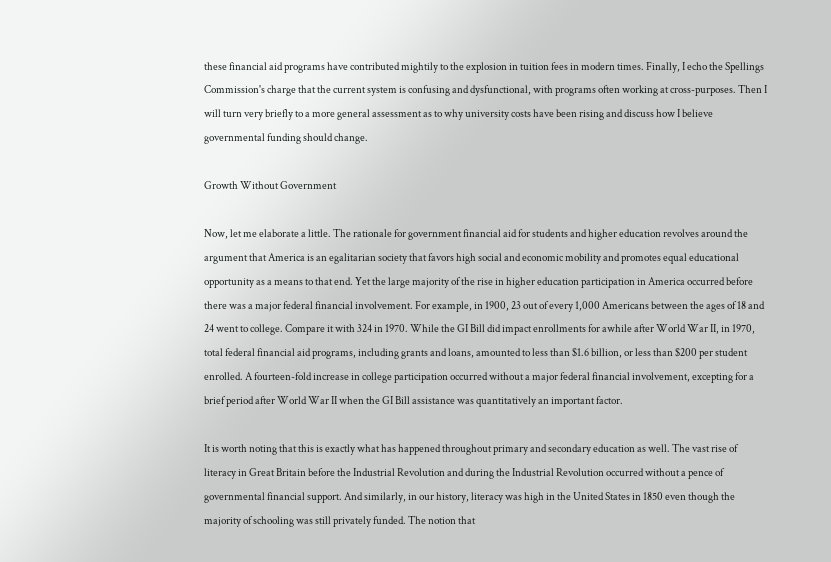these financial aid programs have contributed mightily to the explosion in tuition fees in modern times. Finally, I echo the Spellings Commission's charge that the current system is confusing and dysfunctional, with programs often working at cross-purposes. Then I will turn very briefly to a more general assessment as to why university costs have been rising and discuss how I believe governmental funding should change.

Growth Without Government

Now, let me elaborate a little. The rationale for government financial aid for students and higher education revolves around the argument that America is an egalitarian society that favors high social and economic mobility and promotes equal educational opportunity as a means to that end. Yet the large majority of the rise in higher education participation in America occurred before there was a major federal financial involvement. For example, in 1900, 23 out of every 1,000 Americans between the ages of 18 and 24 went to college. Compare it with 324 in 1970. While the GI Bill did impact enrollments for awhile after World War II, in 1970, total federal financial aid programs, including grants and loans, amounted to less than $1.6 billion, or less than $200 per student enrolled. A fourteen-fold increase in college participation occurred without a major federal financial involvement, excepting for a brief period after World War II when the GI Bill assistance was quantitatively an important factor.

It is worth noting that this is exactly what has happened throughout primary and secondary education as well. The vast rise of literacy in Great Britain before the Industrial Revolution and during the Industrial Revolution occurred without a pence of governmental financial support. And similarly, in our history, literacy was high in the United States in 1850 even though the majority of schooling was still privately funded. The notion that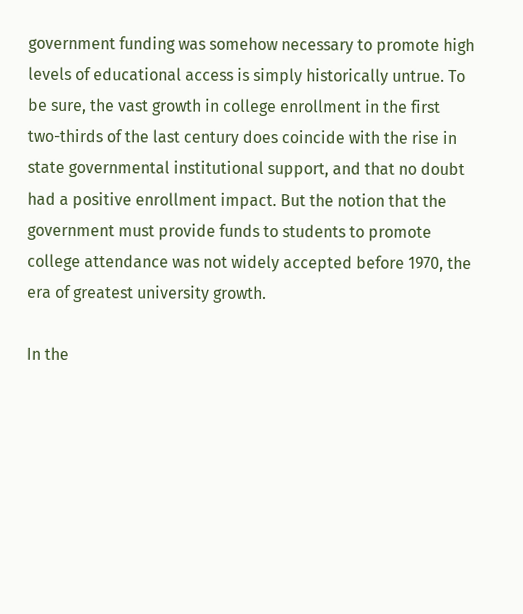government funding was somehow necessary to promote high levels of educational access is simply historically untrue. To be sure, the vast growth in college enrollment in the first two-thirds of the last century does coincide with the rise in state governmental institutional support, and that no doubt had a positive enrollment impact. But the notion that the government must provide funds to students to promote college attendance was not widely accepted before 1970, the era of greatest university growth.

In the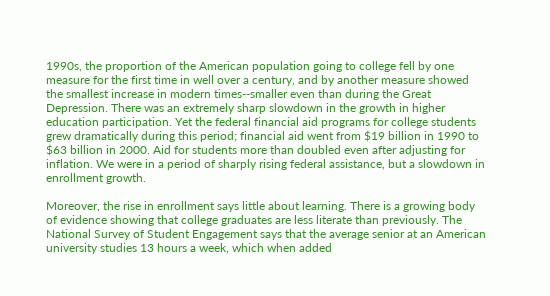1990s, the proportion of the American population going to college fell by one measure for the first time in well over a century, and by another measure showed the smallest increase in modern times--smaller even than during the Great Depression. There was an extremely sharp slowdown in the growth in higher education participation. Yet the federal financial aid programs for college students grew dramatically during this period; financial aid went from $19 billion in 1990 to $63 billion in 2000. Aid for students more than doubled even after adjusting for inflation. We were in a period of sharply rising federal assistance, but a slowdown in enrollment growth.

Moreover, the rise in enrollment says little about learning. There is a growing body of evidence showing that college graduates are less literate than previously. The National Survey of Student Engagement says that the average senior at an American university studies 13 hours a week, which when added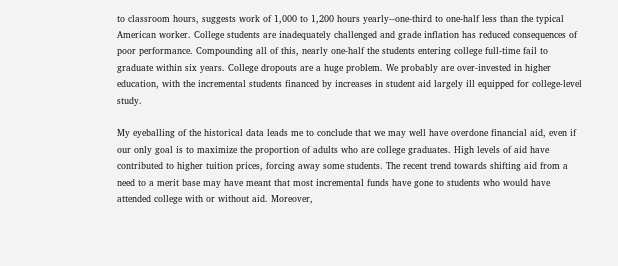to classroom hours, suggests work of 1,000 to 1,200 hours yearly--one-third to one-half less than the typical American worker. College students are inadequately challenged and grade inflation has reduced consequences of poor performance. Compounding all of this, nearly one-half the students entering college full-time fail to graduate within six years. College dropouts are a huge problem. We probably are over-invested in higher education, with the incremental students financed by increases in student aid largely ill equipped for college-level study.

My eyeballing of the historical data leads me to conclude that we may well have overdone financial aid, even if our only goal is to maximize the proportion of adults who are college graduates. High levels of aid have contributed to higher tuition prices, forcing away some students. The recent trend towards shifting aid from a need to a merit base may have meant that most incremental funds have gone to students who would have attended college with or without aid. Moreover,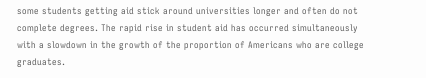some students getting aid stick around universities longer and often do not complete degrees. The rapid rise in student aid has occurred simultaneously with a slowdown in the growth of the proportion of Americans who are college graduates.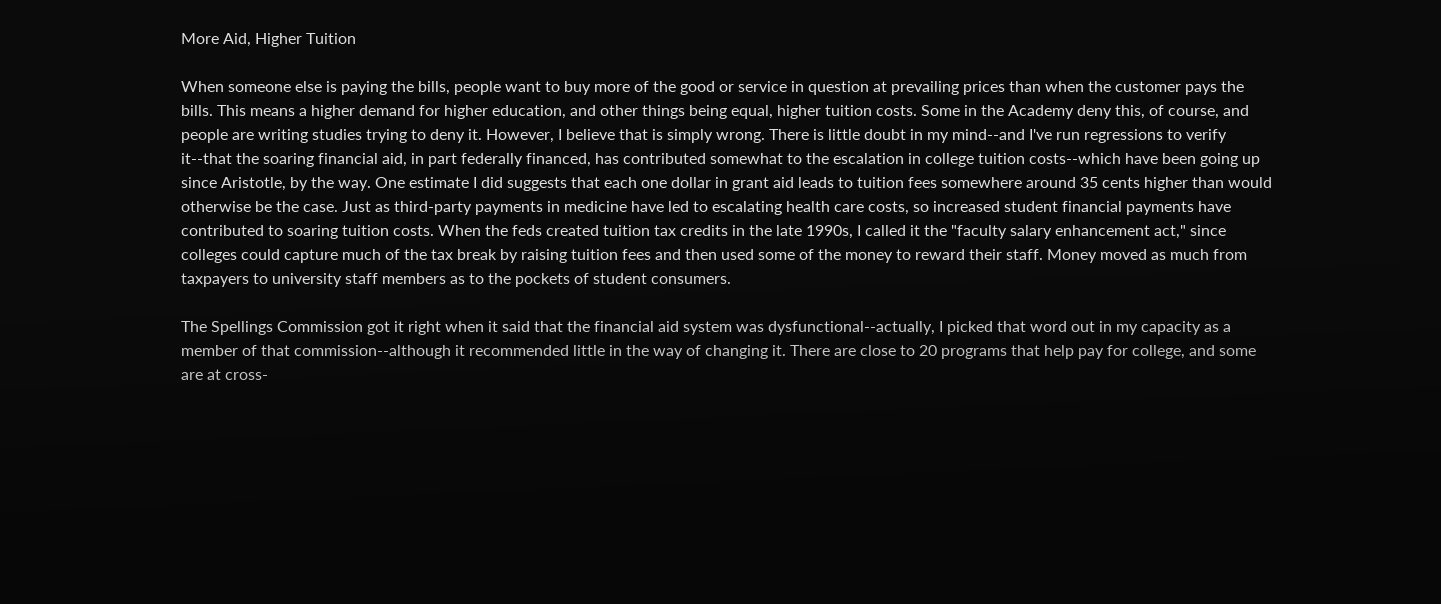More Aid, Higher Tuition

When someone else is paying the bills, people want to buy more of the good or service in question at prevailing prices than when the customer pays the bills. This means a higher demand for higher education, and other things being equal, higher tuition costs. Some in the Academy deny this, of course, and people are writing studies trying to deny it. However, I believe that is simply wrong. There is little doubt in my mind--and I've run regressions to verify it--that the soaring financial aid, in part federally financed, has contributed somewhat to the escalation in college tuition costs--which have been going up since Aristotle, by the way. One estimate I did suggests that each one dollar in grant aid leads to tuition fees somewhere around 35 cents higher than would otherwise be the case. Just as third-party payments in medicine have led to escalating health care costs, so increased student financial payments have contributed to soaring tuition costs. When the feds created tuition tax credits in the late 1990s, I called it the "faculty salary enhancement act," since colleges could capture much of the tax break by raising tuition fees and then used some of the money to reward their staff. Money moved as much from taxpayers to university staff members as to the pockets of student consumers.

The Spellings Commission got it right when it said that the financial aid system was dysfunctional--actually, I picked that word out in my capacity as a member of that commission--although it recommended little in the way of changing it. There are close to 20 programs that help pay for college, and some are at cross-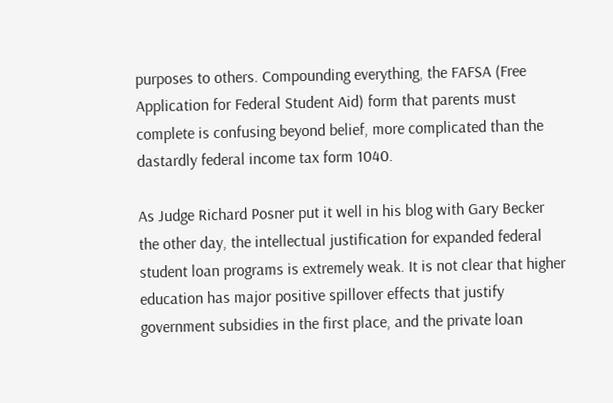purposes to others. Compounding everything, the FAFSA (Free Application for Federal Student Aid) form that parents must complete is confusing beyond belief, more complicated than the dastardly federal income tax form 1040.

As Judge Richard Posner put it well in his blog with Gary Becker the other day, the intellectual justification for expanded federal student loan programs is extremely weak. It is not clear that higher education has major positive spillover effects that justify government subsidies in the first place, and the private loan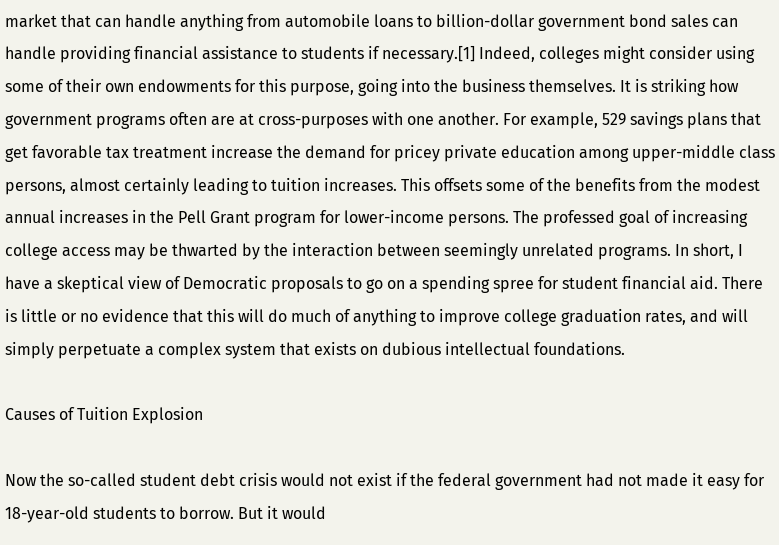market that can handle anything from automobile loans to billion-dollar government bond sales can handle providing financial assistance to students if necessary.[1] Indeed, colleges might consider using some of their own endowments for this purpose, going into the business themselves. It is striking how government programs often are at cross-purposes with one another. For example, 529 savings plans that get favorable tax treatment increase the demand for pricey private education among upper-middle class persons, almost certainly leading to tuition increases. This offsets some of the benefits from the modest annual increases in the Pell Grant program for lower-income persons. The professed goal of increasing college access may be thwarted by the interaction between seemingly unrelated programs. In short, I have a skeptical view of Democratic proposals to go on a spending spree for student financial aid. There is little or no evidence that this will do much of anything to improve college graduation rates, and will simply perpetuate a complex system that exists on dubious intellectual foundations.

Causes of Tuition Explosion

Now the so-called student debt crisis would not exist if the federal government had not made it easy for 18-year-old students to borrow. But it would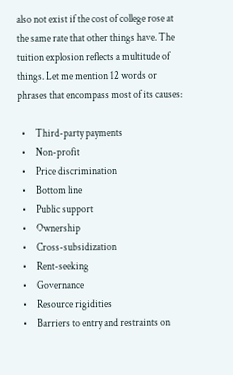also not exist if the cost of college rose at the same rate that other things have. The tuition explosion reflects a multitude of things. Let me mention 12 words or phrases that encompass most of its causes:

  •     Third-party payments
  •     Non-profit
  •     Price discrimination
  •     Bottom line
  •     Public support
  •     Ownership
  •     Cross-subsidization
  •     Rent-seeking
  •     Governance
  •     Resource rigidities
  •     Barriers to entry and restraints on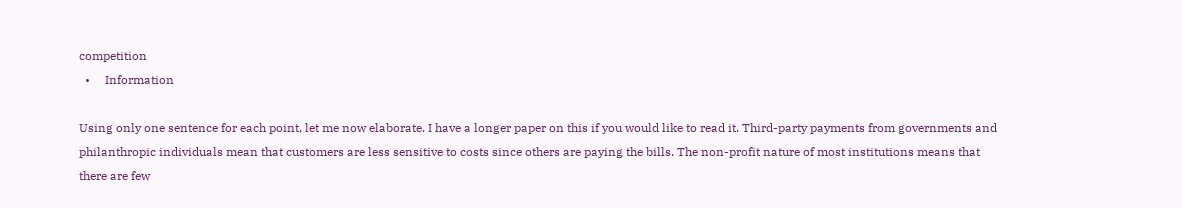competition
  •     Information

Using only one sentence for each point, let me now elaborate. I have a longer paper on this if you would like to read it. Third-party payments from governments and philanthropic individuals mean that customers are less sensitive to costs since others are paying the bills. The non-profit nature of most institutions means that there are few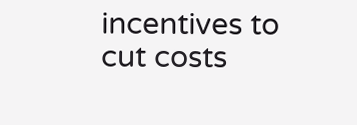incentives to cut costs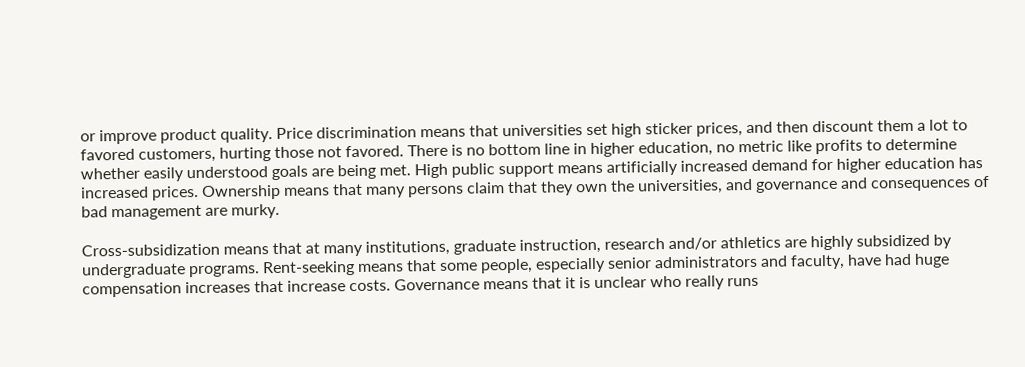or improve product quality. Price discrimination means that universities set high sticker prices, and then discount them a lot to favored customers, hurting those not favored. There is no bottom line in higher education, no metric like profits to determine whether easily understood goals are being met. High public support means artificially increased demand for higher education has increased prices. Ownership means that many persons claim that they own the universities, and governance and consequences of bad management are murky.

Cross-subsidization means that at many institutions, graduate instruction, research and/or athletics are highly subsidized by undergraduate programs. Rent-seeking means that some people, especially senior administrators and faculty, have had huge compensation increases that increase costs. Governance means that it is unclear who really runs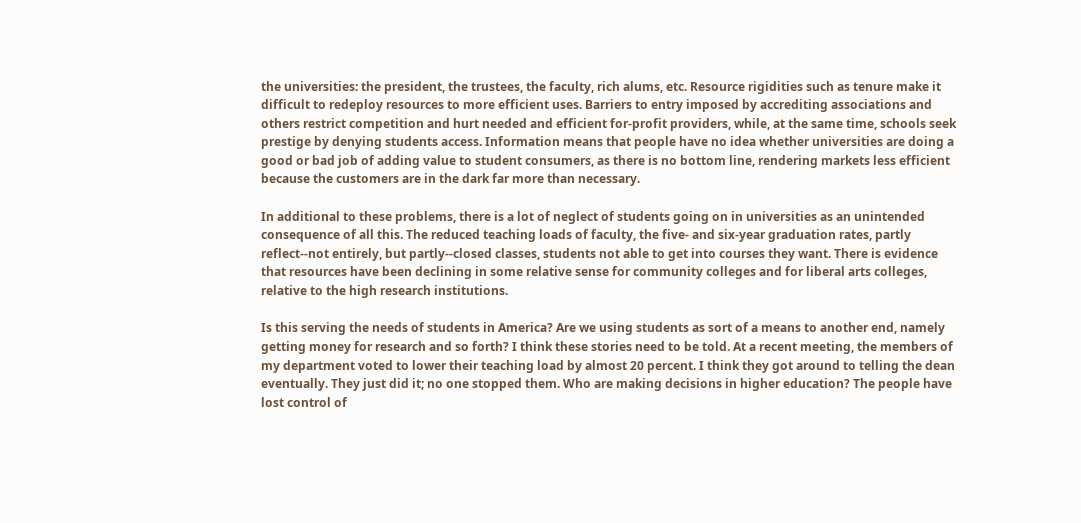the universities: the president, the trustees, the faculty, rich alums, etc. Resource rigidities such as tenure make it difficult to redeploy resources to more efficient uses. Barriers to entry imposed by accrediting associations and others restrict competition and hurt needed and efficient for-profit providers, while, at the same time, schools seek prestige by denying students access. Information means that people have no idea whether universities are doing a good or bad job of adding value to student consumers, as there is no bottom line, rendering markets less efficient because the customers are in the dark far more than necessary.

In additional to these problems, there is a lot of neglect of students going on in universities as an unintended consequence of all this. The reduced teaching loads of faculty, the five- and six-year graduation rates, partly reflect--not entirely, but partly--closed classes, students not able to get into courses they want. There is evidence that resources have been declining in some relative sense for community colleges and for liberal arts colleges, relative to the high research institutions.

Is this serving the needs of students in America? Are we using students as sort of a means to another end, namely getting money for research and so forth? I think these stories need to be told. At a recent meeting, the members of my department voted to lower their teaching load by almost 20 percent. I think they got around to telling the dean eventually. They just did it; no one stopped them. Who are making decisions in higher education? The people have lost control of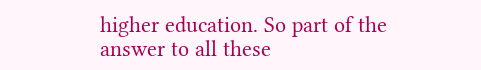higher education. So part of the answer to all these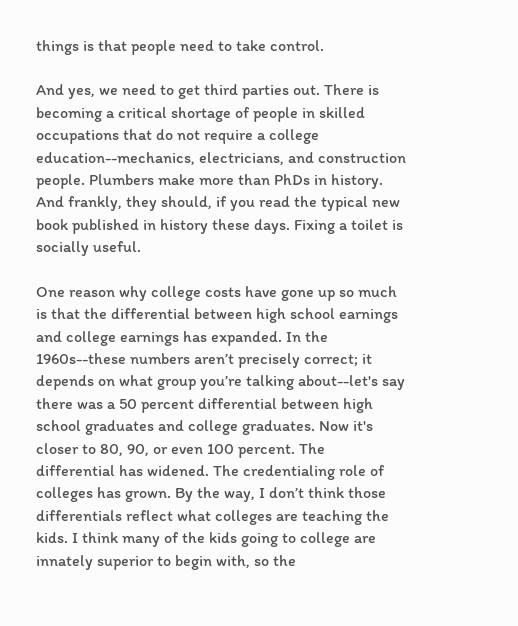things is that people need to take control.

And yes, we need to get third parties out. There is becoming a critical shortage of people in skilled occupations that do not require a college education--mechanics, electricians, and construction people. Plumbers make more than PhDs in history. And frankly, they should, if you read the typical new book published in history these days. Fixing a toilet is socially useful.

One reason why college costs have gone up so much is that the differential between high school earnings and college earnings has expanded. In the 1960s--these numbers aren’t precisely correct; it depends on what group you’re talking about--let's say there was a 50 percent differential between high school graduates and college graduates. Now it's closer to 80, 90, or even 100 percent. The differential has widened. The credentialing role of colleges has grown. By the way, I don’t think those differentials reflect what colleges are teaching the kids. I think many of the kids going to college are innately superior to begin with, so the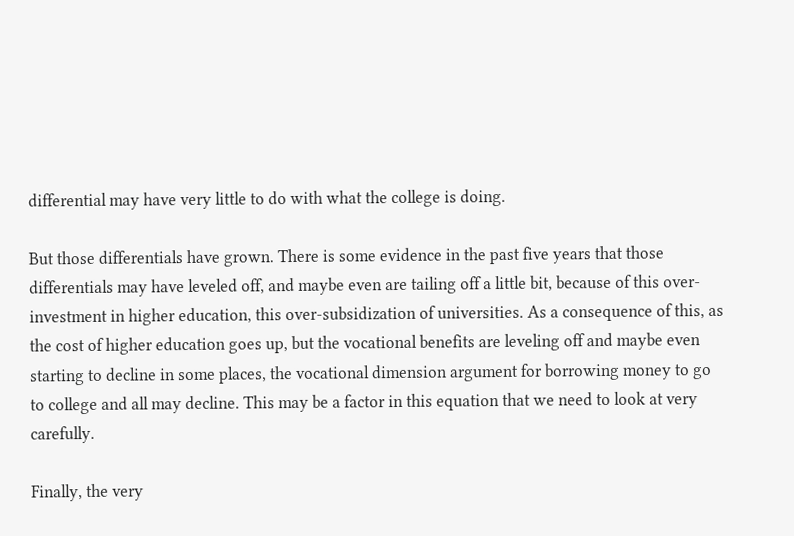differential may have very little to do with what the college is doing.

But those differentials have grown. There is some evidence in the past five years that those differentials may have leveled off, and maybe even are tailing off a little bit, because of this over-investment in higher education, this over-subsidization of universities. As a consequence of this, as the cost of higher education goes up, but the vocational benefits are leveling off and maybe even starting to decline in some places, the vocational dimension argument for borrowing money to go to college and all may decline. This may be a factor in this equation that we need to look at very carefully.

Finally, the very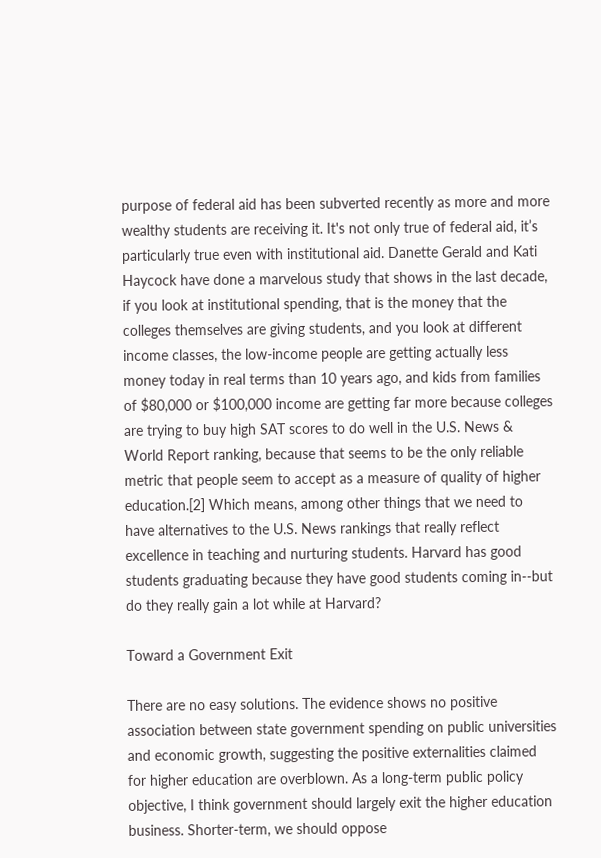purpose of federal aid has been subverted recently as more and more wealthy students are receiving it. It's not only true of federal aid, it’s particularly true even with institutional aid. Danette Gerald and Kati Haycock have done a marvelous study that shows in the last decade, if you look at institutional spending, that is the money that the colleges themselves are giving students, and you look at different income classes, the low-income people are getting actually less money today in real terms than 10 years ago, and kids from families of $80,000 or $100,000 income are getting far more because colleges are trying to buy high SAT scores to do well in the U.S. News & World Report ranking, because that seems to be the only reliable metric that people seem to accept as a measure of quality of higher education.[2] Which means, among other things that we need to have alternatives to the U.S. News rankings that really reflect excellence in teaching and nurturing students. Harvard has good students graduating because they have good students coming in--but do they really gain a lot while at Harvard?

Toward a Government Exit

There are no easy solutions. The evidence shows no positive association between state government spending on public universities and economic growth, suggesting the positive externalities claimed for higher education are overblown. As a long-term public policy objective, I think government should largely exit the higher education business. Shorter-term, we should oppose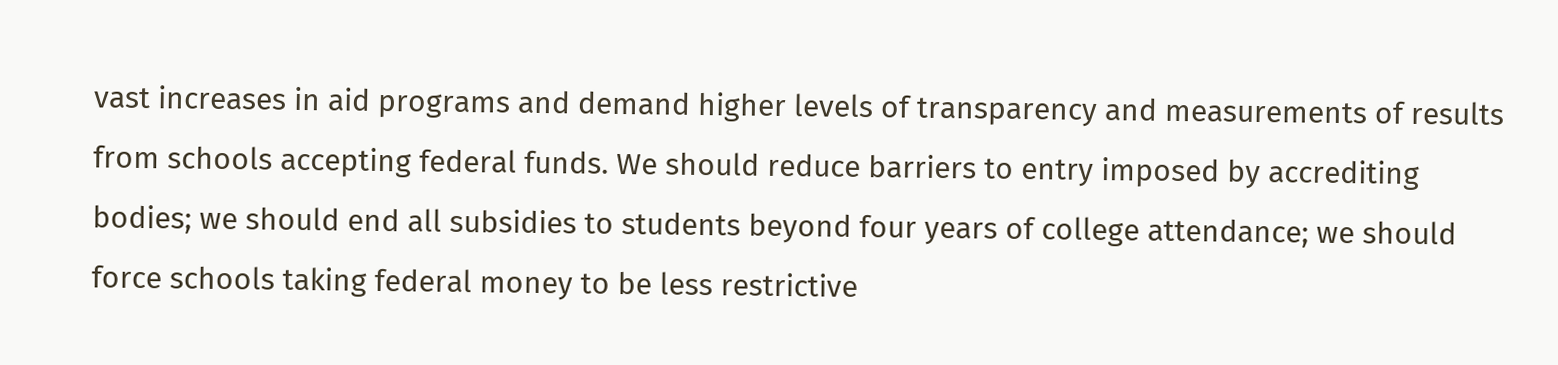vast increases in aid programs and demand higher levels of transparency and measurements of results from schools accepting federal funds. We should reduce barriers to entry imposed by accrediting bodies; we should end all subsidies to students beyond four years of college attendance; we should force schools taking federal money to be less restrictive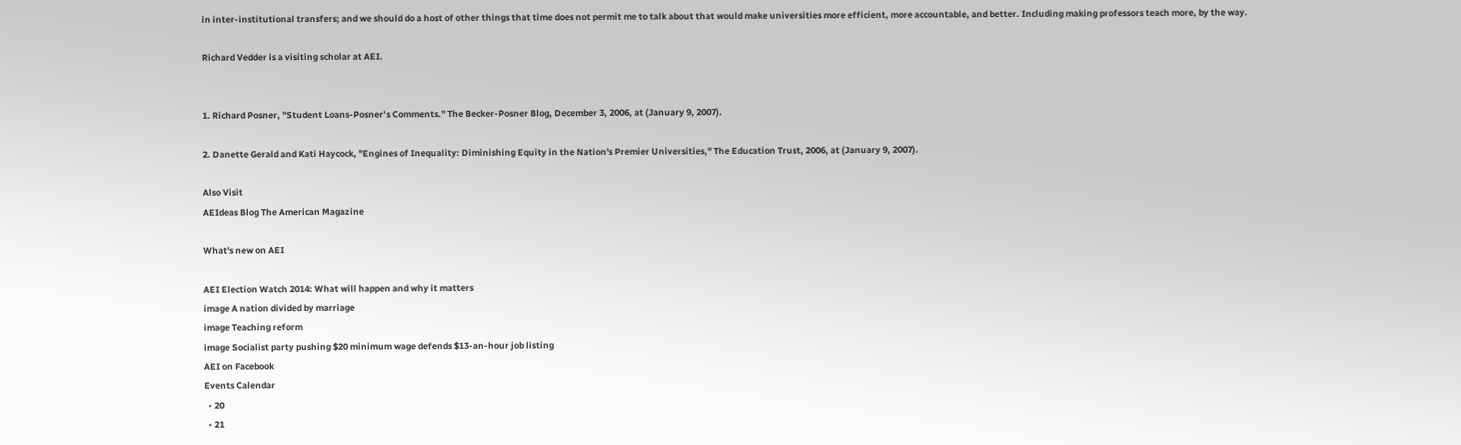in inter-institutional transfers; and we should do a host of other things that time does not permit me to talk about that would make universities more efficient, more accountable, and better. Including making professors teach more, by the way.

Richard Vedder is a visiting scholar at AEI.


1. Richard Posner, "Student Loans-Posner’s Comments." The Becker-Posner Blog, December 3, 2006, at (January 9, 2007).

2. Danette Gerald and Kati Haycock, "Engines of Inequality: Diminishing Equity in the Nation's Premier Universities," The Education Trust, 2006, at (January 9, 2007).

Also Visit
AEIdeas Blog The American Magazine

What's new on AEI

AEI Election Watch 2014: What will happen and why it matters
image A nation divided by marriage
image Teaching reform
image Socialist party pushing $20 minimum wage defends $13-an-hour job listing
AEI on Facebook
Events Calendar
  • 20
  • 21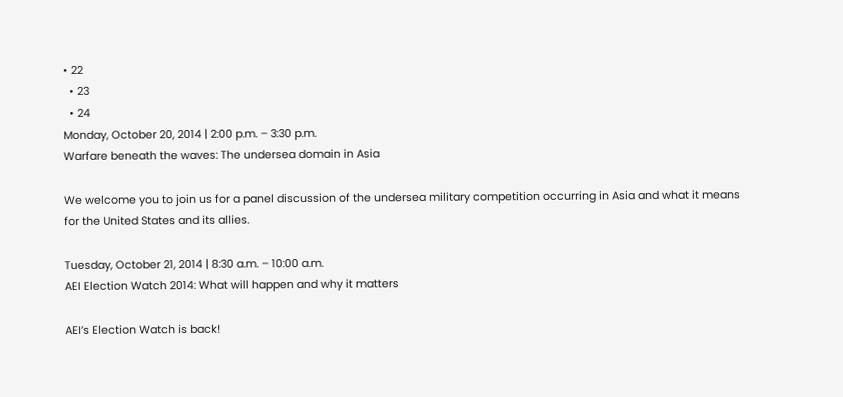• 22
  • 23
  • 24
Monday, October 20, 2014 | 2:00 p.m. – 3:30 p.m.
Warfare beneath the waves: The undersea domain in Asia

We welcome you to join us for a panel discussion of the undersea military competition occurring in Asia and what it means for the United States and its allies.

Tuesday, October 21, 2014 | 8:30 a.m. – 10:00 a.m.
AEI Election Watch 2014: What will happen and why it matters

AEI’s Election Watch is back!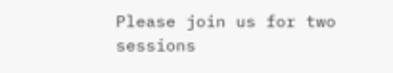Please join us for two sessions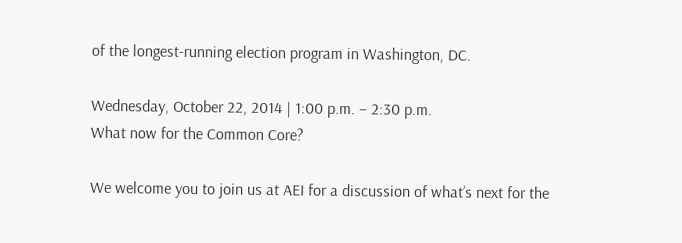of the longest-running election program in Washington, DC.

Wednesday, October 22, 2014 | 1:00 p.m. – 2:30 p.m.
What now for the Common Core?

We welcome you to join us at AEI for a discussion of what’s next for the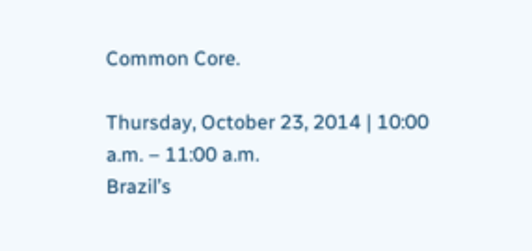Common Core.

Thursday, October 23, 2014 | 10:00 a.m. – 11:00 a.m.
Brazil’s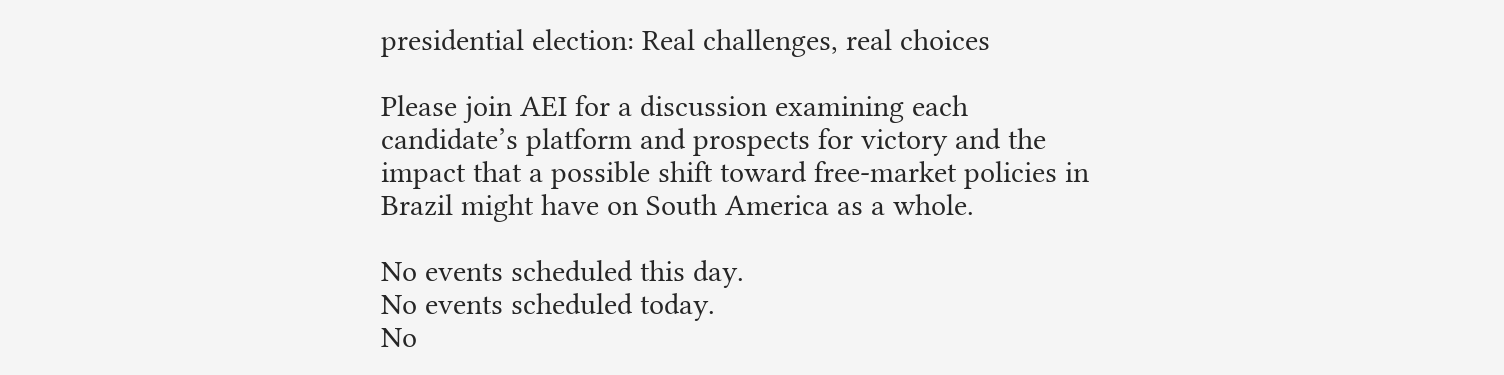presidential election: Real challenges, real choices

Please join AEI for a discussion examining each candidate’s platform and prospects for victory and the impact that a possible shift toward free-market policies in Brazil might have on South America as a whole.

No events scheduled this day.
No events scheduled today.
No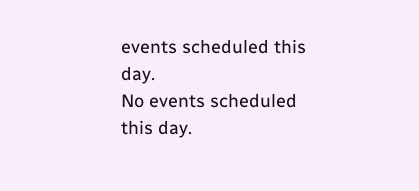events scheduled this day.
No events scheduled this day.